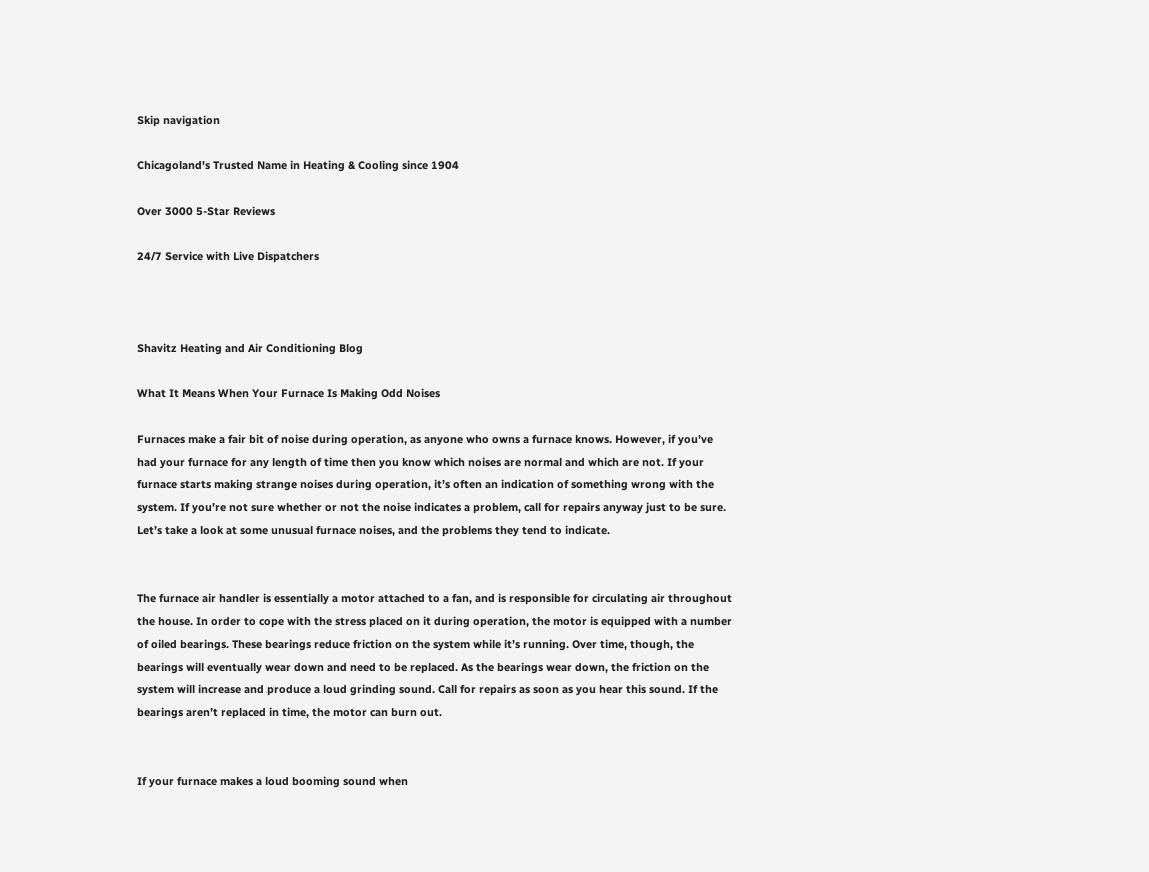Skip navigation

Chicagoland's Trusted Name in Heating & Cooling since 1904

Over 3000 5-Star Reviews

24/7 Service with Live Dispatchers



Shavitz Heating and Air Conditioning Blog

What It Means When Your Furnace Is Making Odd Noises

Furnaces make a fair bit of noise during operation, as anyone who owns a furnace knows. However, if you’ve had your furnace for any length of time then you know which noises are normal and which are not. If your furnace starts making strange noises during operation, it’s often an indication of something wrong with the system. If you’re not sure whether or not the noise indicates a problem, call for repairs anyway just to be sure. Let’s take a look at some unusual furnace noises, and the problems they tend to indicate.


The furnace air handler is essentially a motor attached to a fan, and is responsible for circulating air throughout the house. In order to cope with the stress placed on it during operation, the motor is equipped with a number of oiled bearings. These bearings reduce friction on the system while it’s running. Over time, though, the bearings will eventually wear down and need to be replaced. As the bearings wear down, the friction on the system will increase and produce a loud grinding sound. Call for repairs as soon as you hear this sound. If the bearings aren’t replaced in time, the motor can burn out.


If your furnace makes a loud booming sound when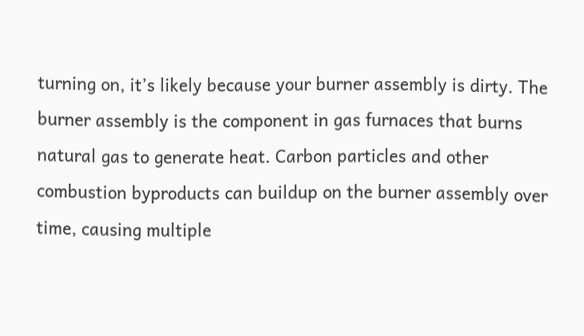turning on, it’s likely because your burner assembly is dirty. The burner assembly is the component in gas furnaces that burns natural gas to generate heat. Carbon particles and other combustion byproducts can buildup on the burner assembly over time, causing multiple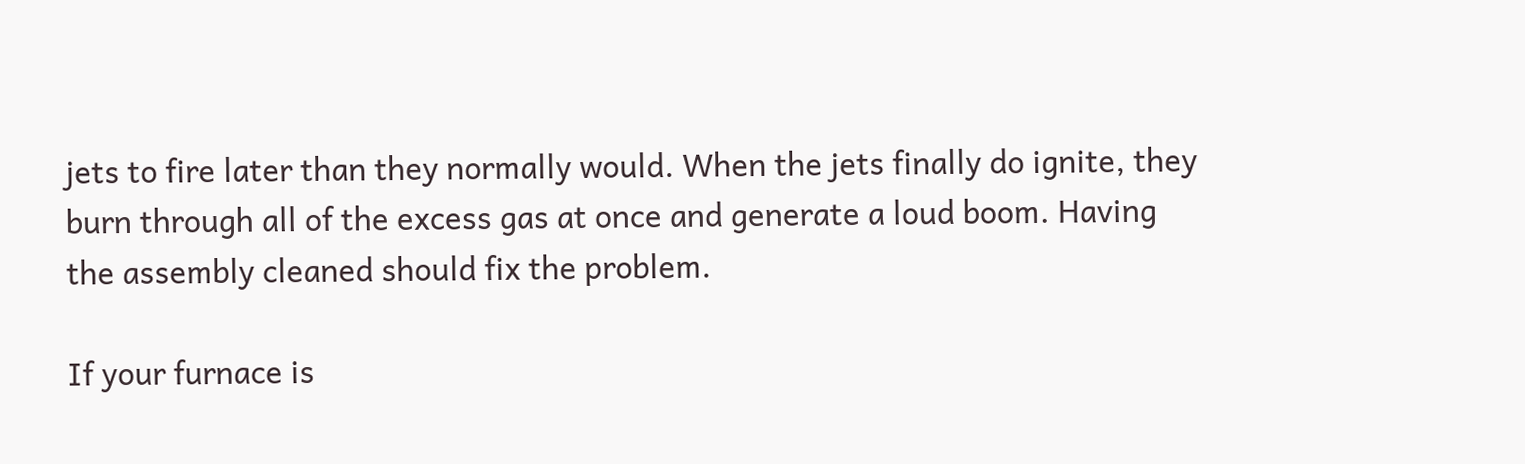jets to fire later than they normally would. When the jets finally do ignite, they burn through all of the excess gas at once and generate a loud boom. Having the assembly cleaned should fix the problem.

If your furnace is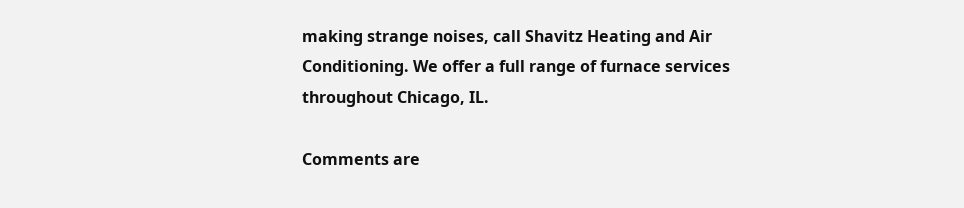making strange noises, call Shavitz Heating and Air Conditioning. We offer a full range of furnace services throughout Chicago, IL.

Comments are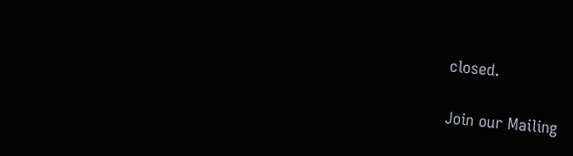closed.

Join our Mailing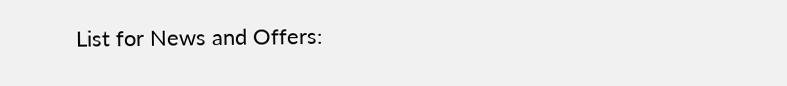List for News and Offers: